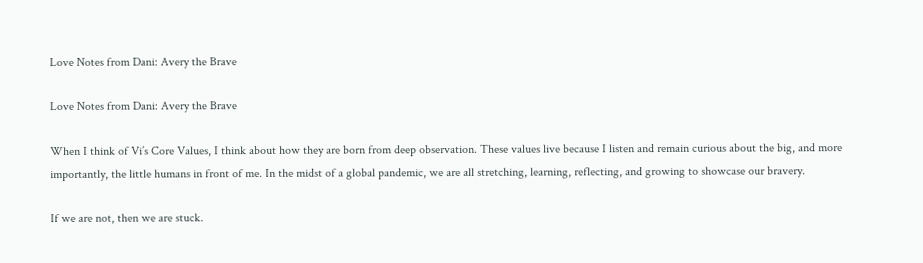Love Notes from Dani: Avery the Brave

Love Notes from Dani: Avery the Brave

When I think of Vi’s Core Values, I think about how they are born from deep observation. These values live because I listen and remain curious about the big, and more importantly, the little humans in front of me. In the midst of a global pandemic, we are all stretching, learning, reflecting, and growing to showcase our bravery.

If we are not, then we are stuck.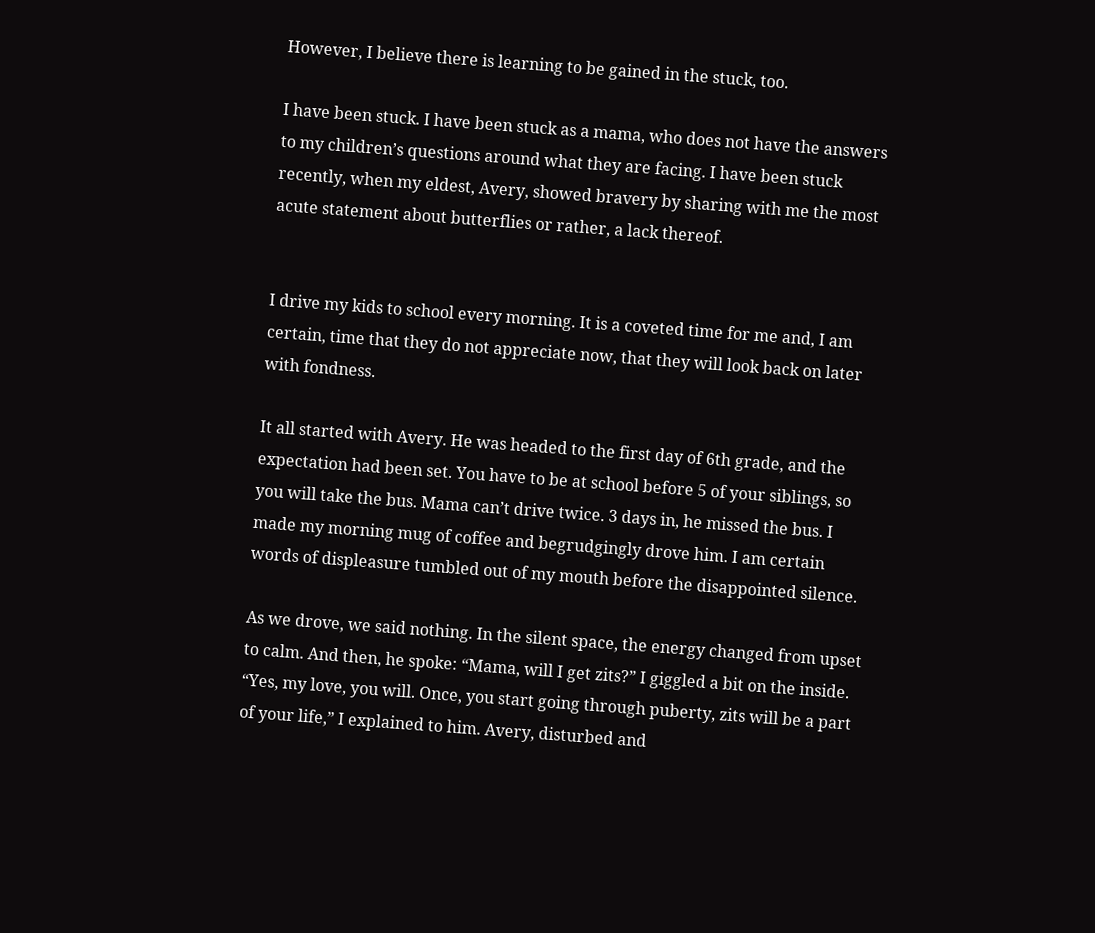However, I believe there is learning to be gained in the stuck, too.

I have been stuck. I have been stuck as a mama, who does not have the answers to my children’s questions around what they are facing. I have been stuck recently, when my eldest, Avery, showed bravery by sharing with me the most acute statement about butterflies or rather, a lack thereof.


I drive my kids to school every morning. It is a coveted time for me and, I am certain, time that they do not appreciate now, that they will look back on later with fondness.

It all started with Avery. He was headed to the first day of 6th grade, and the expectation had been set. You have to be at school before 5 of your siblings, so you will take the bus. Mama can’t drive twice. 3 days in, he missed the bus. I made my morning mug of coffee and begrudgingly drove him. I am certain words of displeasure tumbled out of my mouth before the disappointed silence.

As we drove, we said nothing. In the silent space, the energy changed from upset to calm. And then, he spoke: “Mama, will I get zits?” I giggled a bit on the inside. “Yes, my love, you will. Once, you start going through puberty, zits will be a part of your life,” I explained to him. Avery, disturbed and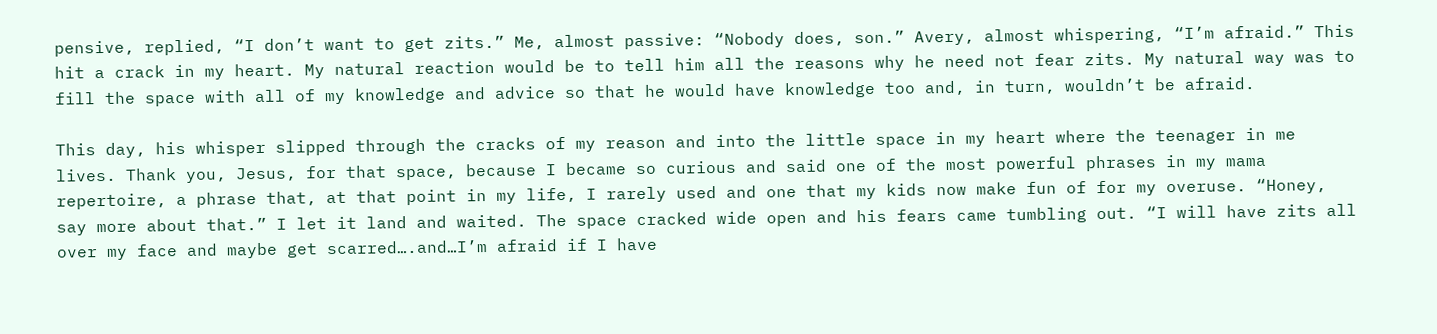pensive, replied, “I don’t want to get zits.” Me, almost passive: “Nobody does, son.” Avery, almost whispering, “I’m afraid.” This hit a crack in my heart. My natural reaction would be to tell him all the reasons why he need not fear zits. My natural way was to fill the space with all of my knowledge and advice so that he would have knowledge too and, in turn, wouldn’t be afraid.

This day, his whisper slipped through the cracks of my reason and into the little space in my heart where the teenager in me lives. Thank you, Jesus, for that space, because I became so curious and said one of the most powerful phrases in my mama repertoire, a phrase that, at that point in my life, I rarely used and one that my kids now make fun of for my overuse. “Honey, say more about that.” I let it land and waited. The space cracked wide open and his fears came tumbling out. “I will have zits all over my face and maybe get scarred….and…I’m afraid if I have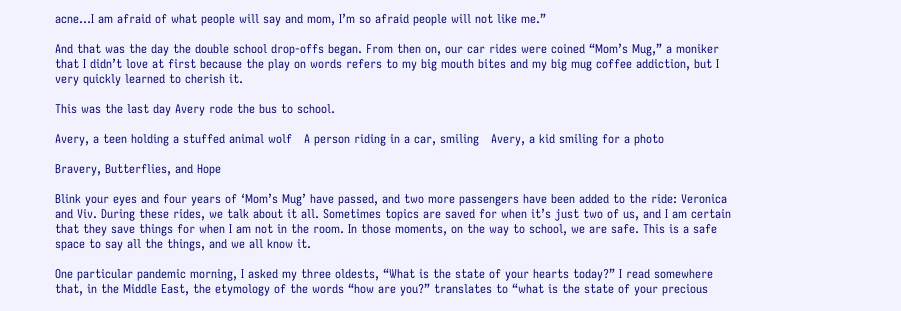acne…I am afraid of what people will say and mom, I’m so afraid people will not like me.”

And that was the day the double school drop-offs began. From then on, our car rides were coined “Mom’s Mug,” a moniker that I didn’t love at first because the play on words refers to my big mouth bites and my big mug coffee addiction, but I very quickly learned to cherish it.

This was the last day Avery rode the bus to school.

Avery, a teen holding a stuffed animal wolf   A person riding in a car, smiling   Avery, a kid smiling for a photo

Bravery, Butterflies, and Hope

Blink your eyes and four years of ‘Mom’s Mug’ have passed, and two more passengers have been added to the ride: Veronica and Viv. During these rides, we talk about it all. Sometimes topics are saved for when it’s just two of us, and I am certain that they save things for when I am not in the room. In those moments, on the way to school, we are safe. This is a safe space to say all the things, and we all know it.

One particular pandemic morning, I asked my three oldests, “What is the state of your hearts today?” I read somewhere that, in the Middle East, the etymology of the words “how are you?” translates to “what is the state of your precious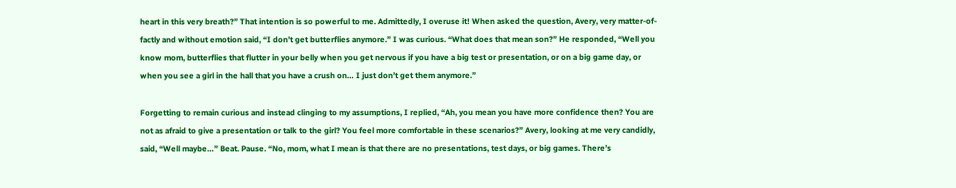heart in this very breath?” That intention is so powerful to me. Admittedly, I overuse it! When asked the question, Avery, very matter-of-factly and without emotion said, “I don’t get butterflies anymore.” I was curious. “What does that mean son?” He responded, “Well you know mom, butterflies that flutter in your belly when you get nervous if you have a big test or presentation, or on a big game day, or when you see a girl in the hall that you have a crush on… I just don’t get them anymore.”

Forgetting to remain curious and instead clinging to my assumptions, I replied, “Ah, you mean you have more confidence then? You are not as afraid to give a presentation or talk to the girl? You feel more comfortable in these scenarios?” Avery, looking at me very candidly, said, “Well maybe…” Beat. Pause. “No, mom, what I mean is that there are no presentations, test days, or big games. There’s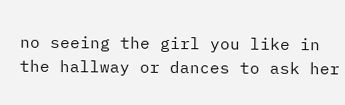no seeing the girl you like in the hallway or dances to ask her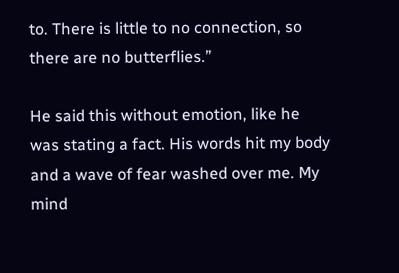to. There is little to no connection, so there are no butterflies.”

He said this without emotion, like he was stating a fact. His words hit my body and a wave of fear washed over me. My mind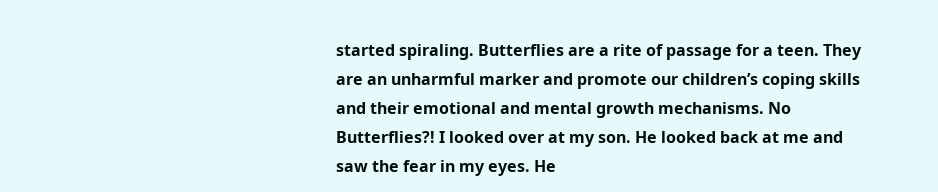started spiraling. Butterflies are a rite of passage for a teen. They are an unharmful marker and promote our children’s coping skills and their emotional and mental growth mechanisms. No Butterflies?! I looked over at my son. He looked back at me and saw the fear in my eyes. He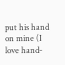put his hand on mine (I love hand-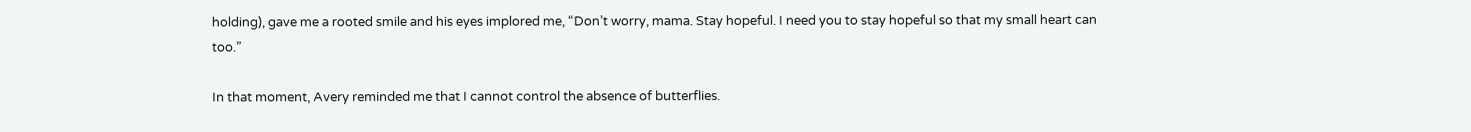holding), gave me a rooted smile and his eyes implored me, “Don’t worry, mama. Stay hopeful. I need you to stay hopeful so that my small heart can too.”

In that moment, Avery reminded me that I cannot control the absence of butterflies.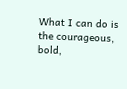What I can do is the courageous, bold,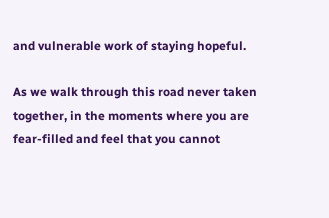and vulnerable work of staying hopeful.

As we walk through this road never taken together, in the moments where you are fear-filled and feel that you cannot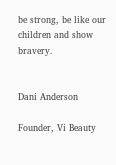be strong, be like our children and show bravery.


Dani Anderson

Founder, Vi Beauty